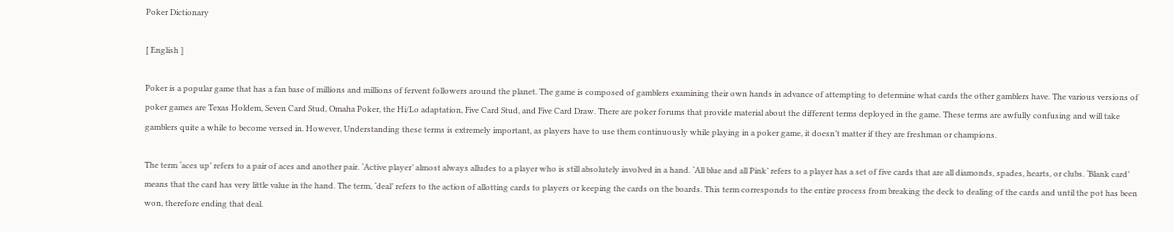Poker Dictionary

[ English ]

Poker is a popular game that has a fan base of millions and millions of fervent followers around the planet. The game is composed of gamblers examining their own hands in advance of attempting to determine what cards the other gamblers have. The various versions of poker games are Texas Holdem, Seven Card Stud, Omaha Poker, the Hi/Lo adaptation, Five Card Stud, and Five Card Draw. There are poker forums that provide material about the different terms deployed in the game. These terms are awfully confusing and will take gamblers quite a while to become versed in. However, Understanding these terms is extremely important, as players have to use them continuously while playing in a poker game, it doesn’t matter if they are freshman or champions.

The term ‘aces up’ refers to a pair of aces and another pair. ‘Active player’ almost always alludes to a player who is still absolutely involved in a hand. ‘All blue and all Pink’ refers to a player has a set of five cards that are all diamonds, spades, hearts, or clubs. ‘Blank card’ means that the card has very little value in the hand. The term, ‘deal’ refers to the action of allotting cards to players or keeping the cards on the boards. This term corresponds to the entire process from breaking the deck to dealing of the cards and until the pot has been won, therefore ending that deal.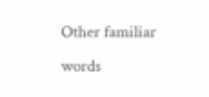Other familiar words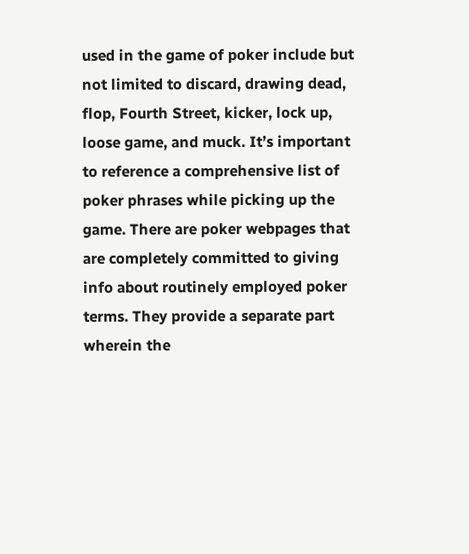used in the game of poker include but not limited to discard, drawing dead, flop, Fourth Street, kicker, lock up, loose game, and muck. It’s important to reference a comprehensive list of poker phrases while picking up the game. There are poker webpages that are completely committed to giving info about routinely employed poker terms. They provide a separate part wherein the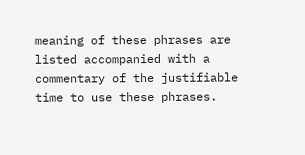meaning of these phrases are listed accompanied with a commentary of the justifiable time to use these phrases.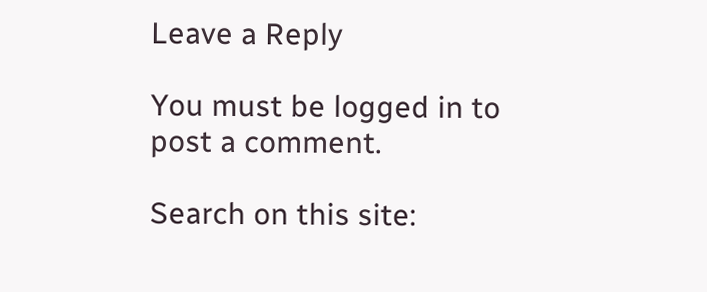Leave a Reply

You must be logged in to post a comment.

Search on this site: